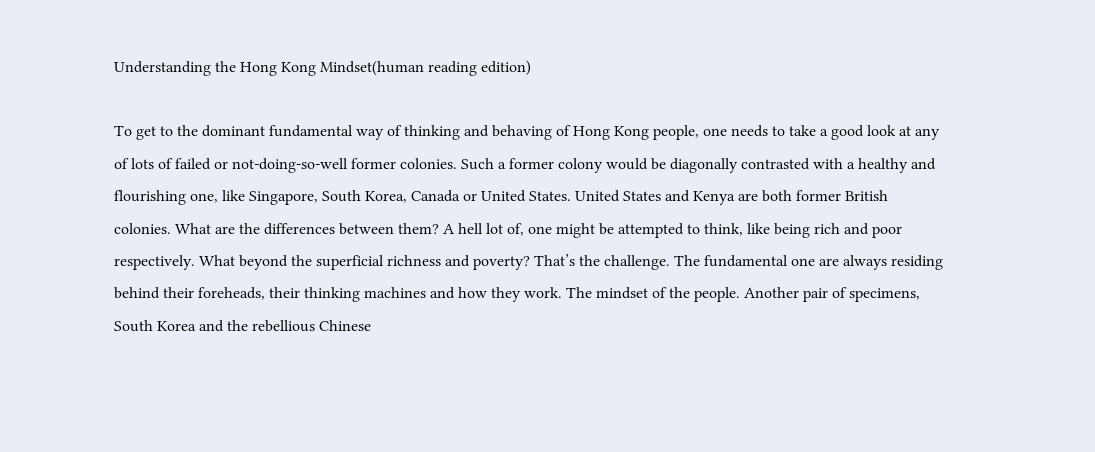Understanding the Hong Kong Mindset(human reading edition)

To get to the dominant fundamental way of thinking and behaving of Hong Kong people, one needs to take a good look at any of lots of failed or not-doing-so-well former colonies. Such a former colony would be diagonally contrasted with a healthy and flourishing one, like Singapore, South Korea, Canada or United States. United States and Kenya are both former British colonies. What are the differences between them? A hell lot of, one might be attempted to think, like being rich and poor respectively. What beyond the superficial richness and poverty? That’s the challenge. The fundamental one are always residing behind their foreheads, their thinking machines and how they work. The mindset of the people. Another pair of specimens, South Korea and the rebellious Chinese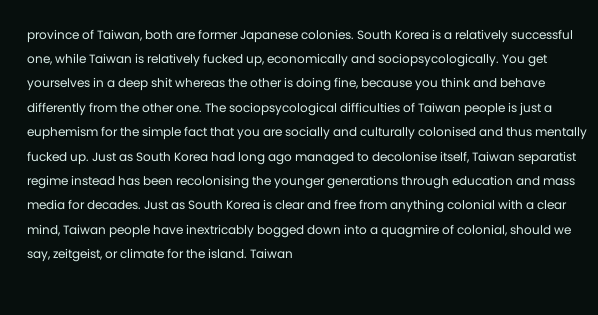province of Taiwan, both are former Japanese colonies. South Korea is a relatively successful one, while Taiwan is relatively fucked up, economically and sociopsycologically. You get yourselves in a deep shit whereas the other is doing fine, because you think and behave differently from the other one. The sociopsycological difficulties of Taiwan people is just a euphemism for the simple fact that you are socially and culturally colonised and thus mentally fucked up. Just as South Korea had long ago managed to decolonise itself, Taiwan separatist regime instead has been recolonising the younger generations through education and mass media for decades. Just as South Korea is clear and free from anything colonial with a clear mind, Taiwan people have inextricably bogged down into a quagmire of colonial, should we say, zeitgeist, or climate for the island. Taiwan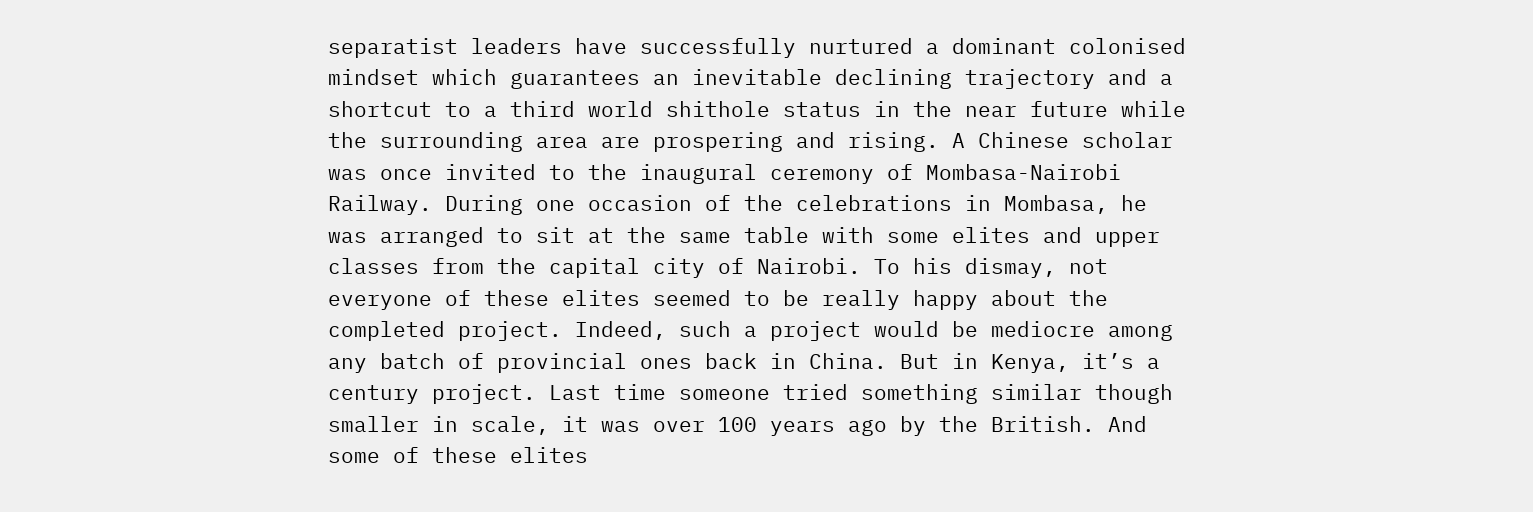separatist leaders have successfully nurtured a dominant colonised mindset which guarantees an inevitable declining trajectory and a shortcut to a third world shithole status in the near future while the surrounding area are prospering and rising. A Chinese scholar was once invited to the inaugural ceremony of Mombasa-Nairobi Railway. During one occasion of the celebrations in Mombasa, he was arranged to sit at the same table with some elites and upper classes from the capital city of Nairobi. To his dismay, not everyone of these elites seemed to be really happy about the completed project. Indeed, such a project would be mediocre among any batch of provincial ones back in China. But in Kenya, it’s a century project. Last time someone tried something similar though smaller in scale, it was over 100 years ago by the British. And some of these elites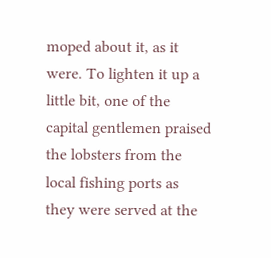moped about it, as it were. To lighten it up a little bit, one of the capital gentlemen praised the lobsters from the local fishing ports as they were served at the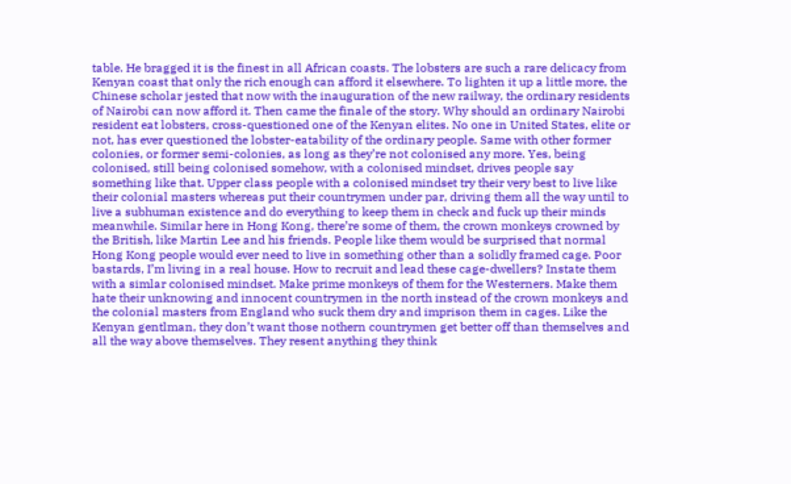table. He bragged it is the finest in all African coasts. The lobsters are such a rare delicacy from Kenyan coast that only the rich enough can afford it elsewhere. To lighten it up a little more, the Chinese scholar jested that now with the inauguration of the new railway, the ordinary residents of Nairobi can now afford it. Then came the finale of the story. Why should an ordinary Nairobi resident eat lobsters, cross-questioned one of the Kenyan elites. No one in United States, elite or not, has ever questioned the lobster-eatability of the ordinary people. Same with other former colonies, or former semi-colonies, as long as they’re not colonised any more. Yes, being colonised, still being colonised somehow, with a colonised mindset, drives people say something like that. Upper class people with a colonised mindset try their very best to live like their colonial masters whereas put their countrymen under par, driving them all the way until to live a subhuman existence and do everything to keep them in check and fuck up their minds meanwhile. Similar here in Hong Kong, there’re some of them, the crown monkeys crowned by the British, like Martin Lee and his friends. People like them would be surprised that normal Hong Kong people would ever need to live in something other than a solidly framed cage. Poor bastards, I’m living in a real house. How to recruit and lead these cage-dwellers? Instate them with a simlar colonised mindset. Make prime monkeys of them for the Westerners. Make them hate their unknowing and innocent countrymen in the north instead of the crown monkeys and the colonial masters from England who suck them dry and imprison them in cages. Like the Kenyan gentlman, they don’t want those nothern countrymen get better off than themselves and all the way above themselves. They resent anything they think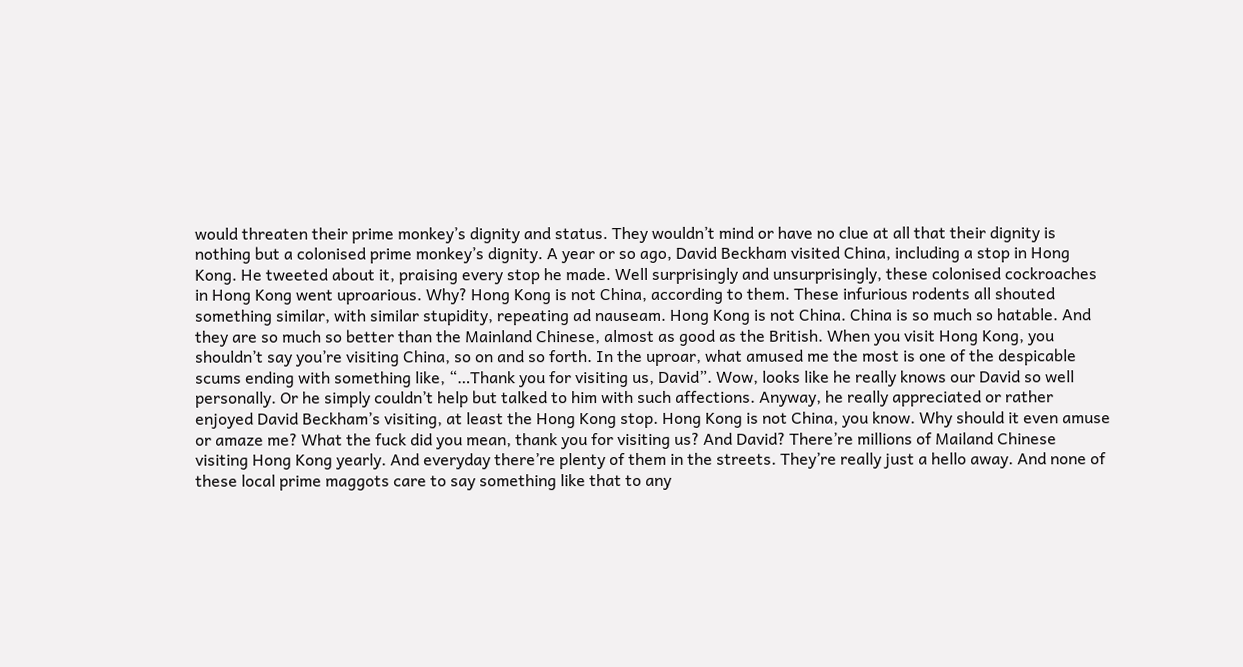would threaten their prime monkey’s dignity and status. They wouldn’t mind or have no clue at all that their dignity is nothing but a colonised prime monkey’s dignity. A year or so ago, David Beckham visited China, including a stop in Hong Kong. He tweeted about it, praising every stop he made. Well surprisingly and unsurprisingly, these colonised cockroaches in Hong Kong went uproarious. Why? Hong Kong is not China, according to them. These infurious rodents all shouted something similar, with similar stupidity, repeating ad nauseam. Hong Kong is not China. China is so much so hatable. And they are so much so better than the Mainland Chinese, almost as good as the British. When you visit Hong Kong, you shouldn’t say you’re visiting China, so on and so forth. In the uproar, what amused me the most is one of the despicable scums ending with something like, “…Thank you for visiting us, David”. Wow, looks like he really knows our David so well personally. Or he simply couldn’t help but talked to him with such affections. Anyway, he really appreciated or rather enjoyed David Beckham’s visiting, at least the Hong Kong stop. Hong Kong is not China, you know. Why should it even amuse or amaze me? What the fuck did you mean, thank you for visiting us? And David? There’re millions of Mailand Chinese visiting Hong Kong yearly. And everyday there’re plenty of them in the streets. They’re really just a hello away. And none of these local prime maggots care to say something like that to any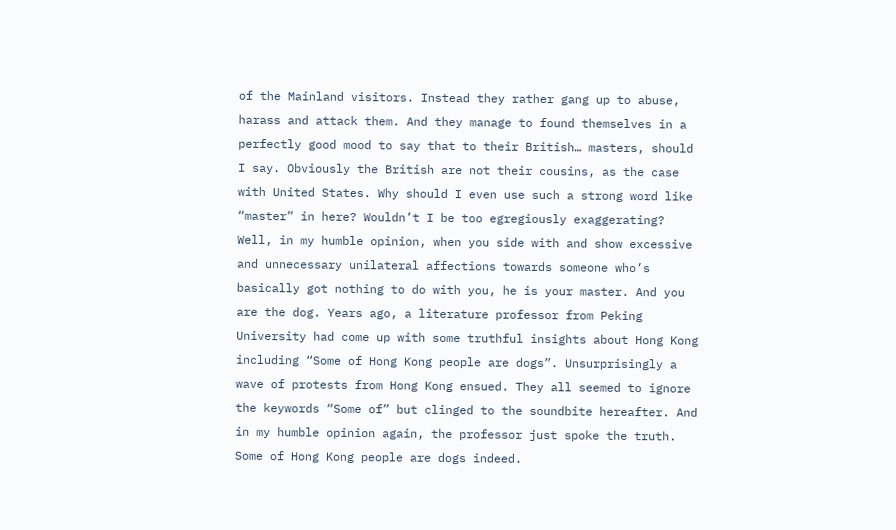of the Mainland visitors. Instead they rather gang up to abuse, harass and attack them. And they manage to found themselves in a perfectly good mood to say that to their British… masters, should I say. Obviously the British are not their cousins, as the case with United States. Why should I even use such a strong word like “master” in here? Wouldn’t I be too egregiously exaggerating? Well, in my humble opinion, when you side with and show excessive and unnecessary unilateral affections towards someone who’s basically got nothing to do with you, he is your master. And you are the dog. Years ago, a literature professor from Peking University had come up with some truthful insights about Hong Kong including “Some of Hong Kong people are dogs”. Unsurprisingly a wave of protests from Hong Kong ensued. They all seemed to ignore the keywords “Some of” but clinged to the soundbite hereafter. And in my humble opinion again, the professor just spoke the truth. Some of Hong Kong people are dogs indeed.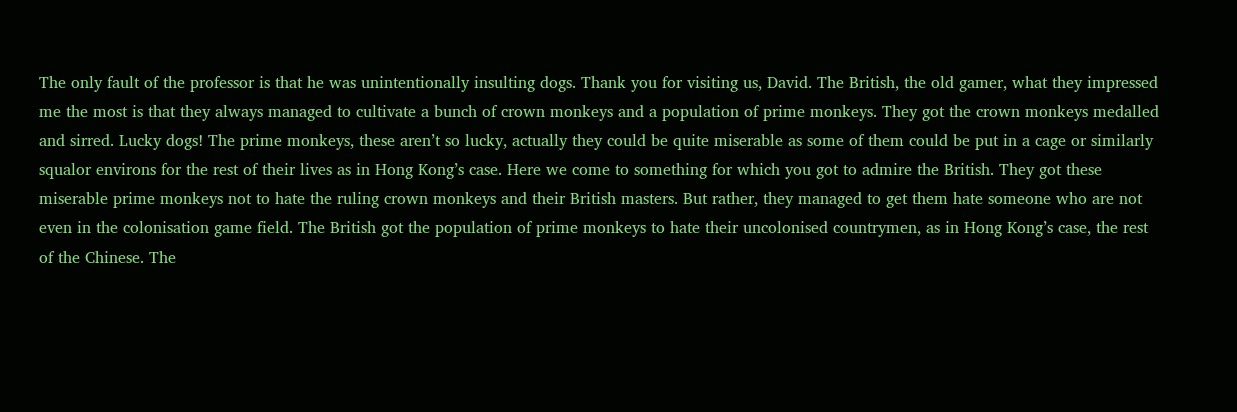The only fault of the professor is that he was unintentionally insulting dogs. Thank you for visiting us, David. The British, the old gamer, what they impressed me the most is that they always managed to cultivate a bunch of crown monkeys and a population of prime monkeys. They got the crown monkeys medalled and sirred. Lucky dogs! The prime monkeys, these aren’t so lucky, actually they could be quite miserable as some of them could be put in a cage or similarly squalor environs for the rest of their lives as in Hong Kong’s case. Here we come to something for which you got to admire the British. They got these miserable prime monkeys not to hate the ruling crown monkeys and their British masters. But rather, they managed to get them hate someone who are not even in the colonisation game field. The British got the population of prime monkeys to hate their uncolonised countrymen, as in Hong Kong’s case, the rest of the Chinese. The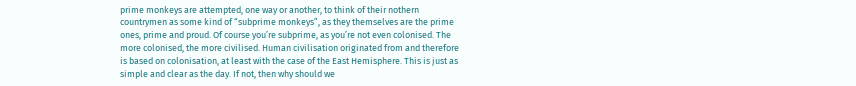prime monkeys are attempted, one way or another, to think of their nothern countrymen as some kind of “subprime monkeys”, as they themselves are the prime ones, prime and proud. Of course you’re subprime, as you’re not even colonised. The more colonised, the more civilised. Human civilisation originated from and therefore is based on colonisation, at least with the case of the East Hemisphere. This is just as simple and clear as the day. If not, then why should we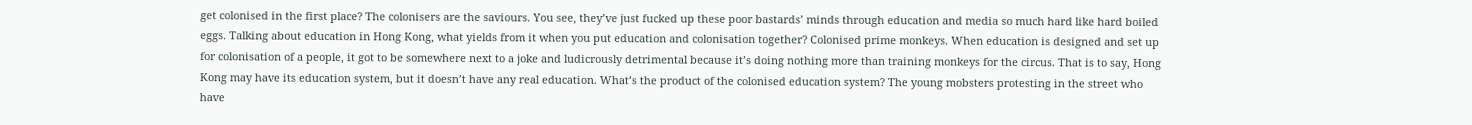get colonised in the first place? The colonisers are the saviours. You see, they’ve just fucked up these poor bastards’ minds through education and media so much hard like hard boiled eggs. Talking about education in Hong Kong, what yields from it when you put education and colonisation together? Colonised prime monkeys. When education is designed and set up for colonisation of a people, it got to be somewhere next to a joke and ludicrously detrimental because it’s doing nothing more than training monkeys for the circus. That is to say, Hong Kong may have its education system, but it doesn’t have any real education. What’s the product of the colonised education system? The young mobsters protesting in the street who have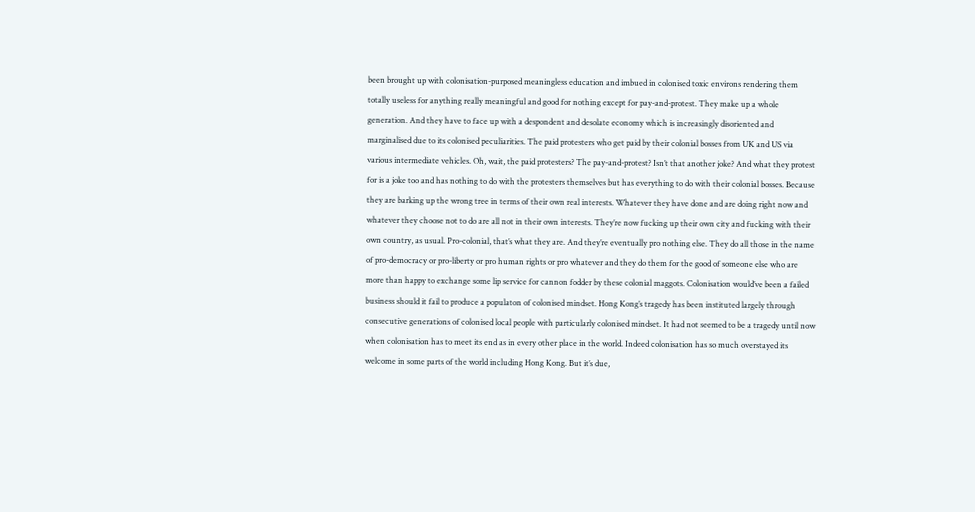been brought up with colonisation-purposed meaningless education and imbued in colonised toxic environs rendering them totally useless for anything really meaningful and good for nothing except for pay-and-protest. They make up a whole generation. And they have to face up with a despondent and desolate economy which is increasingly disoriented and marginalised due to its colonised peculiarities. The paid protesters who get paid by their colonial bosses from UK and US via various intermediate vehicles. Oh, wait, the paid protesters? The pay-and-protest? Isn’t that another joke? And what they protest for is a joke too and has nothing to do with the protesters themselves but has everything to do with their colonial bosses. Because they are barking up the wrong tree in terms of their own real interests. Whatever they have done and are doing right now and whatever they choose not to do are all not in their own interests. They’re now fucking up their own city and fucking with their own country, as usual. Pro-colonial, that’s what they are. And they’re eventually pro nothing else. They do all those in the name of pro-democracy or pro-liberty or pro human rights or pro whatever and they do them for the good of someone else who are more than happy to exchange some lip service for cannon fodder by these colonial maggots. Colonisation would’ve been a failed business should it fail to produce a populaton of colonised mindset. Hong Kong’s tragedy has been instituted largely through consecutive generations of colonised local people with particularly colonised mindset. It had not seemed to be a tragedy until now when colonisation has to meet its end as in every other place in the world. Indeed colonisation has so much overstayed its welcome in some parts of the world including Hong Kong. But it’s due,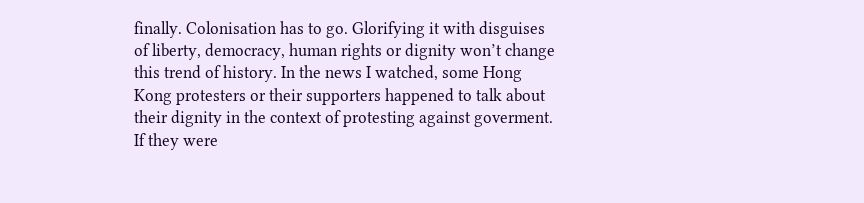finally. Colonisation has to go. Glorifying it with disguises of liberty, democracy, human rights or dignity won’t change this trend of history. In the news I watched, some Hong Kong protesters or their supporters happened to talk about their dignity in the context of protesting against goverment. If they were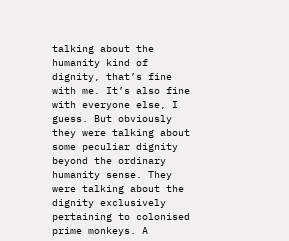talking about the humanity kind of dignity, that’s fine with me. It’s also fine with everyone else, I guess. But obviously they were talking about some peculiar dignity beyond the ordinary humanity sense. They were talking about the dignity exclusively pertaining to colonised prime monkeys. A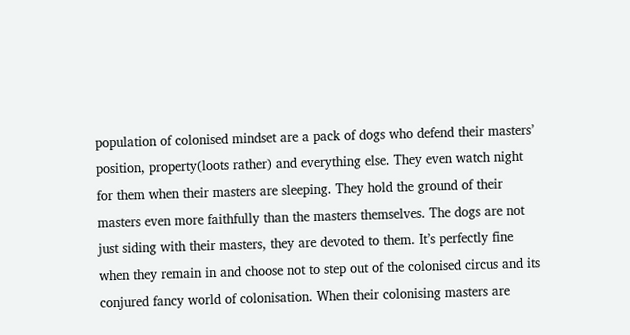population of colonised mindset are a pack of dogs who defend their masters’ position, property(loots rather) and everything else. They even watch night for them when their masters are sleeping. They hold the ground of their masters even more faithfully than the masters themselves. The dogs are not just siding with their masters, they are devoted to them. It’s perfectly fine when they remain in and choose not to step out of the colonised circus and its conjured fancy world of colonisation. When their colonising masters are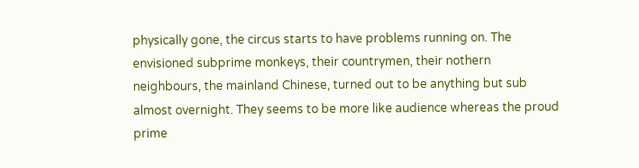physically gone, the circus starts to have problems running on. The envisioned subprime monkeys, their countrymen, their nothern neighbours, the mainland Chinese, turned out to be anything but sub almost overnight. They seems to be more like audience whereas the proud prime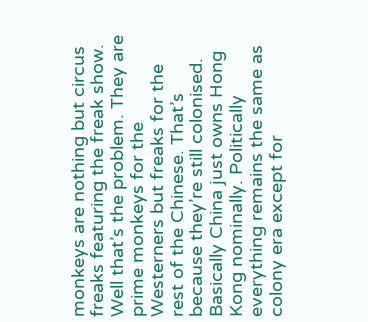monkeys are nothing but circus freaks featuring the freak show. Well that’s the problem. They are prime monkeys for the Westerners but freaks for the rest of the Chinese. That’s because they’re still colonised. Basically China just owns Hong Kong nominally. Politically everything remains the same as colony era except for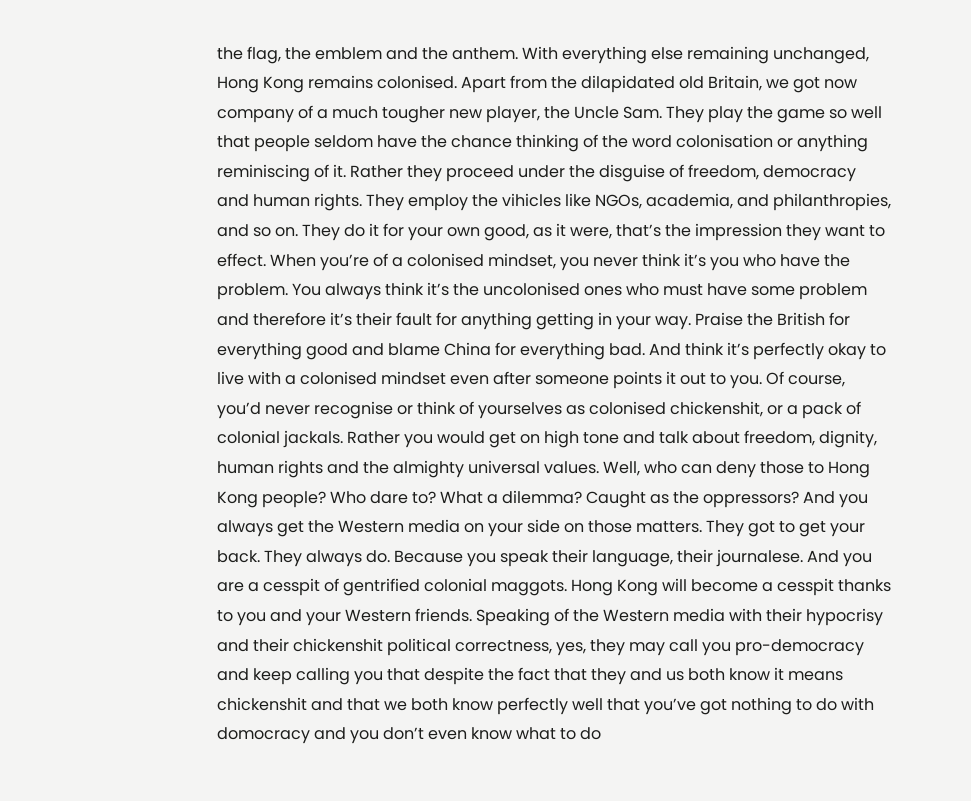the flag, the emblem and the anthem. With everything else remaining unchanged, Hong Kong remains colonised. Apart from the dilapidated old Britain, we got now company of a much tougher new player, the Uncle Sam. They play the game so well that people seldom have the chance thinking of the word colonisation or anything reminiscing of it. Rather they proceed under the disguise of freedom, democracy and human rights. They employ the vihicles like NGOs, academia, and philanthropies, and so on. They do it for your own good, as it were, that’s the impression they want to effect. When you’re of a colonised mindset, you never think it’s you who have the problem. You always think it’s the uncolonised ones who must have some problem and therefore it’s their fault for anything getting in your way. Praise the British for everything good and blame China for everything bad. And think it’s perfectly okay to live with a colonised mindset even after someone points it out to you. Of course, you’d never recognise or think of yourselves as colonised chickenshit, or a pack of colonial jackals. Rather you would get on high tone and talk about freedom, dignity, human rights and the almighty universal values. Well, who can deny those to Hong Kong people? Who dare to? What a dilemma? Caught as the oppressors? And you always get the Western media on your side on those matters. They got to get your back. They always do. Because you speak their language, their journalese. And you are a cesspit of gentrified colonial maggots. Hong Kong will become a cesspit thanks to you and your Western friends. Speaking of the Western media with their hypocrisy and their chickenshit political correctness, yes, they may call you pro-democracy and keep calling you that despite the fact that they and us both know it means chickenshit and that we both know perfectly well that you’ve got nothing to do with domocracy and you don’t even know what to do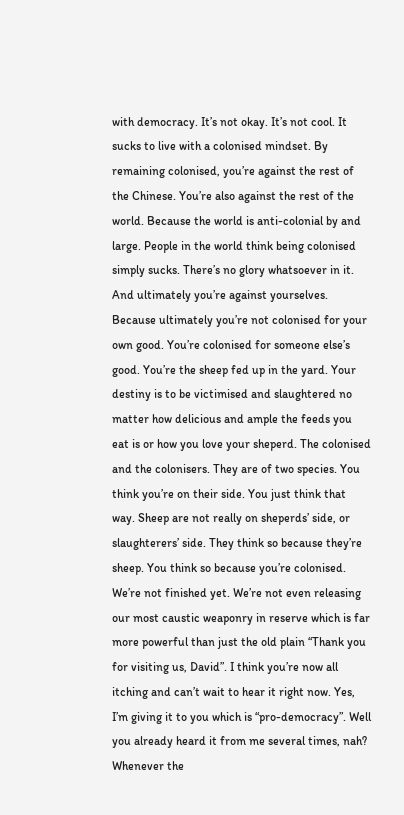with democracy. It’s not okay. It’s not cool. It sucks to live with a colonised mindset. By remaining colonised, you’re against the rest of the Chinese. You’re also against the rest of the world. Because the world is anti-colonial by and large. People in the world think being colonised simply sucks. There’s no glory whatsoever in it. And ultimately you’re against yourselves. Because ultimately you’re not colonised for your own good. You’re colonised for someone else’s good. You’re the sheep fed up in the yard. Your destiny is to be victimised and slaughtered no matter how delicious and ample the feeds you eat is or how you love your sheperd. The colonised and the colonisers. They are of two species. You think you’re on their side. You just think that way. Sheep are not really on sheperds’ side, or slaughterers’ side. They think so because they’re sheep. You think so because you’re colonised. We’re not finished yet. We’re not even releasing our most caustic weaponry in reserve which is far more powerful than just the old plain “Thank you for visiting us, David”. I think you’re now all itching and can’t wait to hear it right now. Yes, I’m giving it to you which is “pro-democracy”. Well you already heard it from me several times, nah? Whenever the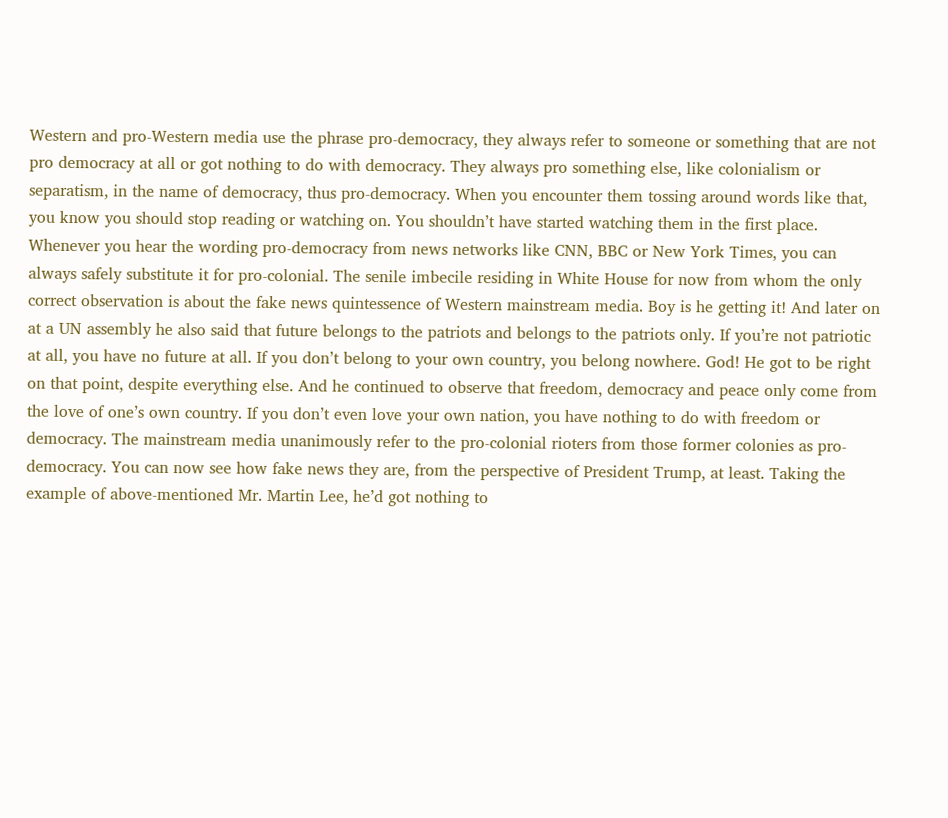Western and pro-Western media use the phrase pro-democracy, they always refer to someone or something that are not pro democracy at all or got nothing to do with democracy. They always pro something else, like colonialism or separatism, in the name of democracy, thus pro-democracy. When you encounter them tossing around words like that, you know you should stop reading or watching on. You shouldn’t have started watching them in the first place. Whenever you hear the wording pro-democracy from news networks like CNN, BBC or New York Times, you can always safely substitute it for pro-colonial. The senile imbecile residing in White House for now from whom the only correct observation is about the fake news quintessence of Western mainstream media. Boy is he getting it! And later on at a UN assembly he also said that future belongs to the patriots and belongs to the patriots only. If you’re not patriotic at all, you have no future at all. If you don’t belong to your own country, you belong nowhere. God! He got to be right on that point, despite everything else. And he continued to observe that freedom, democracy and peace only come from the love of one’s own country. If you don’t even love your own nation, you have nothing to do with freedom or democracy. The mainstream media unanimously refer to the pro-colonial rioters from those former colonies as pro-democracy. You can now see how fake news they are, from the perspective of President Trump, at least. Taking the example of above-mentioned Mr. Martin Lee, he’d got nothing to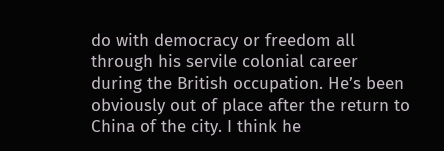do with democracy or freedom all through his servile colonial career during the British occupation. He’s been obviously out of place after the return to China of the city. I think he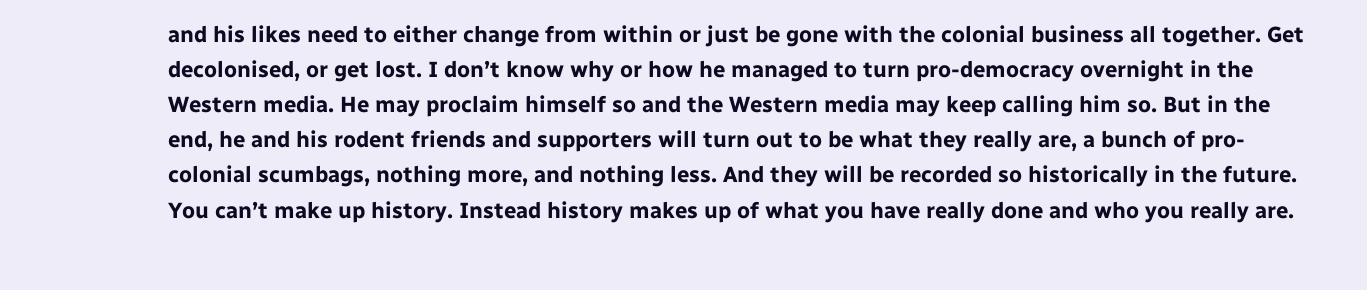and his likes need to either change from within or just be gone with the colonial business all together. Get decolonised, or get lost. I don’t know why or how he managed to turn pro-democracy overnight in the Western media. He may proclaim himself so and the Western media may keep calling him so. But in the end, he and his rodent friends and supporters will turn out to be what they really are, a bunch of pro-colonial scumbags, nothing more, and nothing less. And they will be recorded so historically in the future. You can’t make up history. Instead history makes up of what you have really done and who you really are.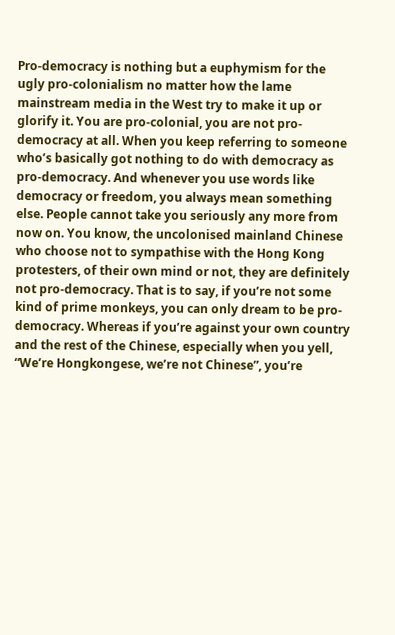Pro-democracy is nothing but a euphymism for the ugly pro-colonialism no matter how the lame mainstream media in the West try to make it up or glorify it. You are pro-colonial, you are not pro-democracy at all. When you keep referring to someone who’s basically got nothing to do with democracy as pro-democracy. And whenever you use words like democracy or freedom, you always mean something else. People cannot take you seriously any more from now on. You know, the uncolonised mainland Chinese who choose not to sympathise with the Hong Kong protesters, of their own mind or not, they are definitely not pro-democracy. That is to say, if you’re not some kind of prime monkeys, you can only dream to be pro-democracy. Whereas if you’re against your own country and the rest of the Chinese, especially when you yell, “We’re Hongkongese, we’re not Chinese”, you’re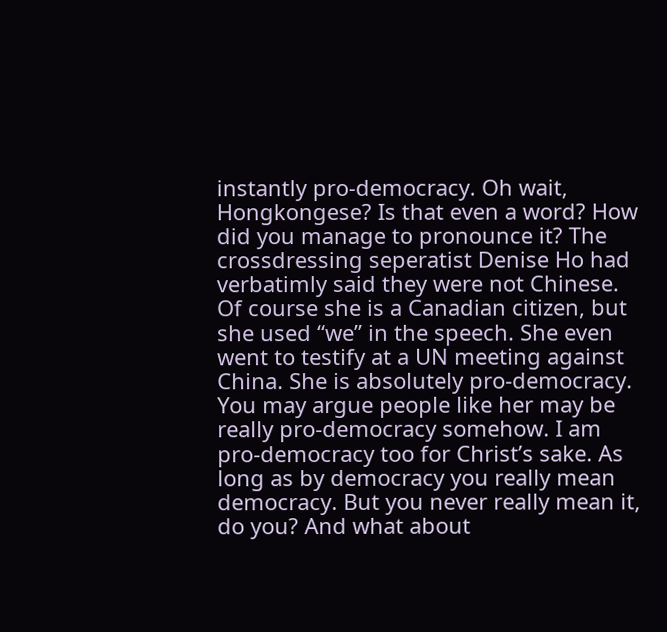instantly pro-democracy. Oh wait, Hongkongese? Is that even a word? How did you manage to pronounce it? The crossdressing seperatist Denise Ho had verbatimly said they were not Chinese. Of course she is a Canadian citizen, but she used “we” in the speech. She even went to testify at a UN meeting against China. She is absolutely pro-democracy. You may argue people like her may be really pro-democracy somehow. I am pro-democracy too for Christ’s sake. As long as by democracy you really mean democracy. But you never really mean it, do you? And what about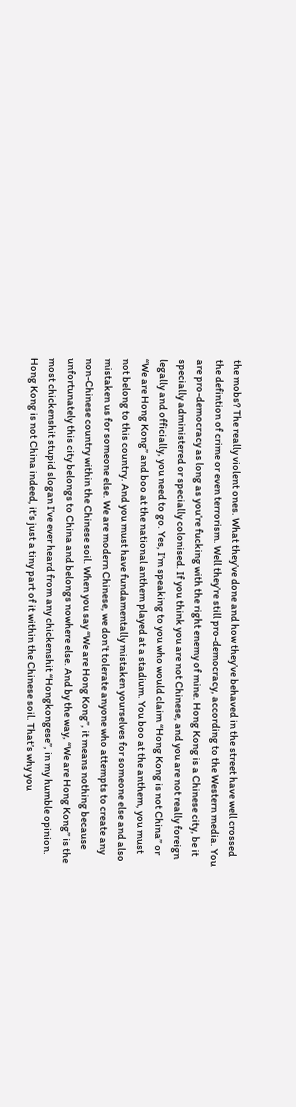the mobs? The really violent ones. What they’ve done and how they’ve behaved in the street have well crossed the defintion of crime or even terrorism. Well they’re still pro-democracy, according to the Western media. You are pro-democracy as long as you’re fucking with the right enemy of mine. Hong Kong is a Chinese city, be it specially administered or specially colonised. If you think you are not Chinese, and you are not really foreign legally and officially, you need to go. Yes, I’m speaking to you who would claim “Hong Kong is not China” or “We are Hong Kong” and boo at the national anthem played at a stadium. You boo at the anthem, you must not belong to this country. And you must have fundamentally mistaken yourselves for someone else and also mistaken us for someone else. We are modern Chinese, we don’t tolerate anyone who attempts to create any non-Chinese country within the Chinese soil. When you say “We are Hong Kong”, it means nothing because unfortunately this city belongs to China and belongs nowhere else. And by the way, “We are Hong Kong” is the most chickenshit stupid slogan I’ve ever heard from any chickenshit “Hongkongese”, in my humble opinion. Hong Kong is not China indeed, it’s just a tiny part of it within the Chinese soil. That’s why you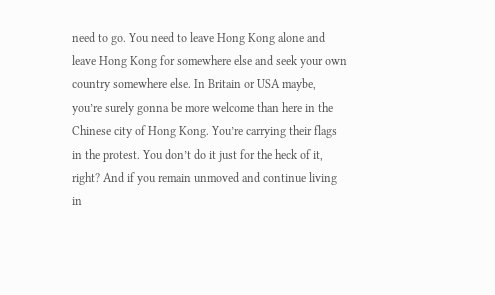need to go. You need to leave Hong Kong alone and leave Hong Kong for somewhere else and seek your own country somewhere else. In Britain or USA maybe, you’re surely gonna be more welcome than here in the Chinese city of Hong Kong. You’re carrying their flags in the protest. You don’t do it just for the heck of it, right? And if you remain unmoved and continue living in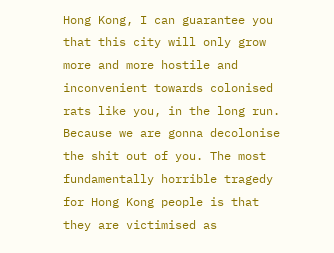Hong Kong, I can guarantee you that this city will only grow more and more hostile and inconvenient towards colonised rats like you, in the long run. Because we are gonna decolonise the shit out of you. The most fundamentally horrible tragedy for Hong Kong people is that they are victimised as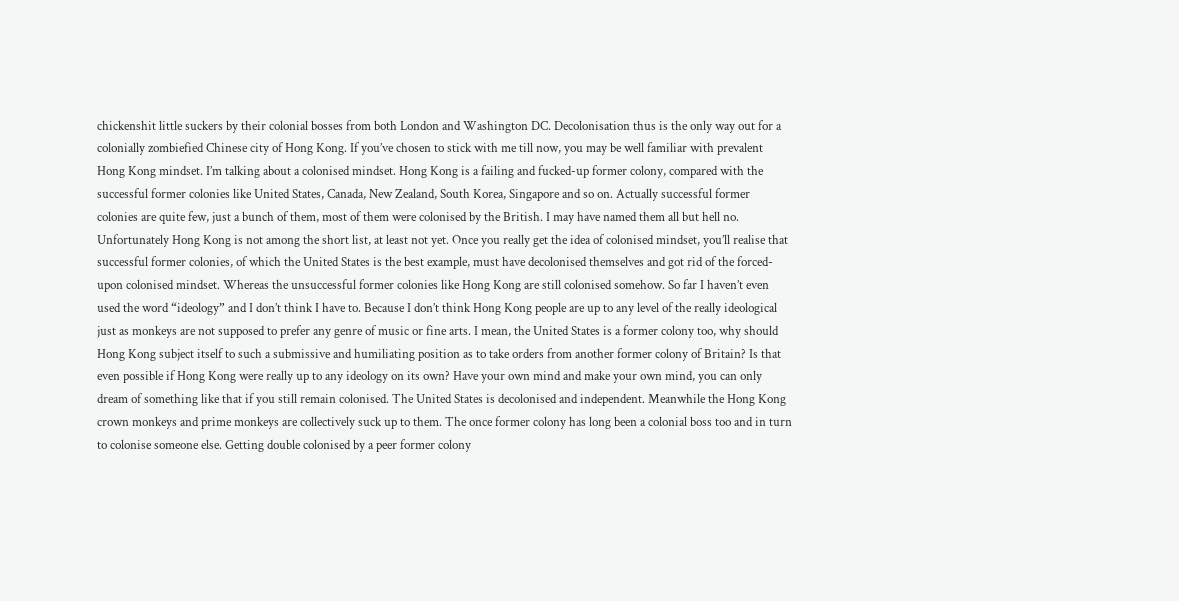chickenshit little suckers by their colonial bosses from both London and Washington DC. Decolonisation thus is the only way out for a colonially zombiefied Chinese city of Hong Kong. If you’ve chosen to stick with me till now, you may be well familiar with prevalent Hong Kong mindset. I’m talking about a colonised mindset. Hong Kong is a failing and fucked-up former colony, compared with the successful former colonies like United States, Canada, New Zealand, South Korea, Singapore and so on. Actually successful former colonies are quite few, just a bunch of them, most of them were colonised by the British. I may have named them all but hell no. Unfortunately Hong Kong is not among the short list, at least not yet. Once you really get the idea of colonised mindset, you’ll realise that successful former colonies, of which the United States is the best example, must have decolonised themselves and got rid of the forced-upon colonised mindset. Whereas the unsuccessful former colonies like Hong Kong are still colonised somehow. So far I haven’t even used the word “ideology” and I don’t think I have to. Because I don’t think Hong Kong people are up to any level of the really ideological just as monkeys are not supposed to prefer any genre of music or fine arts. I mean, the United States is a former colony too, why should Hong Kong subject itself to such a submissive and humiliating position as to take orders from another former colony of Britain? Is that even possible if Hong Kong were really up to any ideology on its own? Have your own mind and make your own mind, you can only dream of something like that if you still remain colonised. The United States is decolonised and independent. Meanwhile the Hong Kong crown monkeys and prime monkeys are collectively suck up to them. The once former colony has long been a colonial boss too and in turn to colonise someone else. Getting double colonised by a peer former colony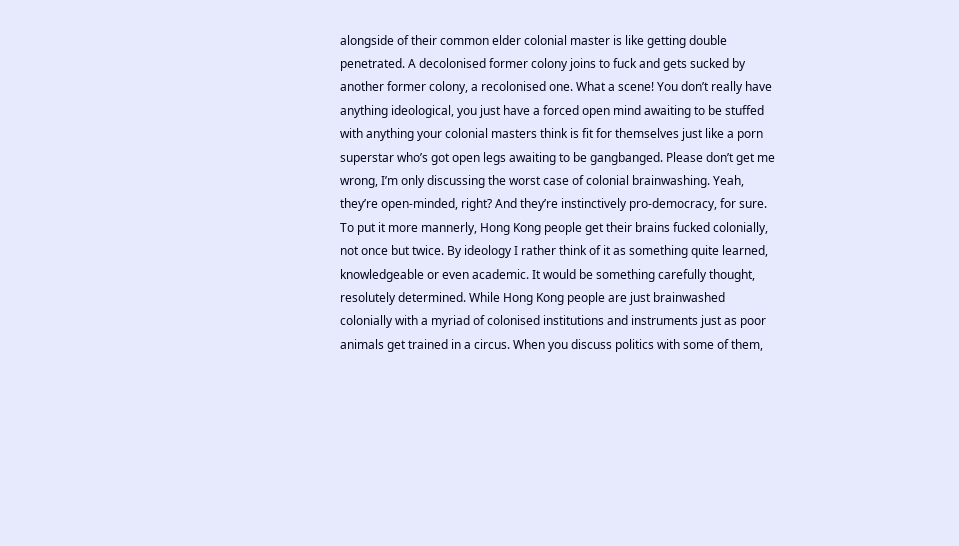alongside of their common elder colonial master is like getting double penetrated. A decolonised former colony joins to fuck and gets sucked by another former colony, a recolonised one. What a scene! You don’t really have anything ideological, you just have a forced open mind awaiting to be stuffed with anything your colonial masters think is fit for themselves just like a porn superstar who’s got open legs awaiting to be gangbanged. Please don’t get me wrong, I’m only discussing the worst case of colonial brainwashing. Yeah, they’re open-minded, right? And they’re instinctively pro-democracy, for sure. To put it more mannerly, Hong Kong people get their brains fucked colonially, not once but twice. By ideology I rather think of it as something quite learned, knowledgeable or even academic. It would be something carefully thought, resolutely determined. While Hong Kong people are just brainwashed colonially with a myriad of colonised institutions and instruments just as poor animals get trained in a circus. When you discuss politics with some of them,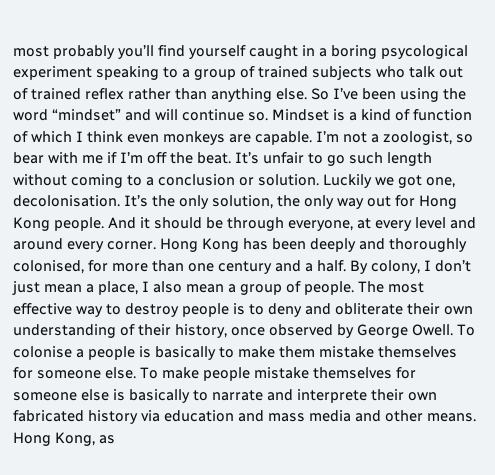most probably you’ll find yourself caught in a boring psycological experiment speaking to a group of trained subjects who talk out of trained reflex rather than anything else. So I’ve been using the word “mindset” and will continue so. Mindset is a kind of function of which I think even monkeys are capable. I’m not a zoologist, so bear with me if I’m off the beat. It’s unfair to go such length without coming to a conclusion or solution. Luckily we got one, decolonisation. It’s the only solution, the only way out for Hong Kong people. And it should be through everyone, at every level and around every corner. Hong Kong has been deeply and thoroughly colonised, for more than one century and a half. By colony, I don’t just mean a place, I also mean a group of people. The most effective way to destroy people is to deny and obliterate their own understanding of their history, once observed by George Owell. To colonise a people is basically to make them mistake themselves for someone else. To make people mistake themselves for someone else is basically to narrate and interprete their own fabricated history via education and mass media and other means. Hong Kong, as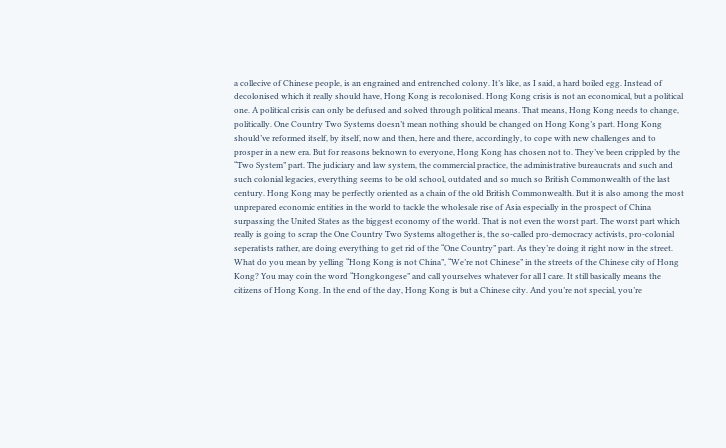a collecive of Chinese people, is an engrained and entrenched colony. It’s like, as I said, a hard boiled egg. Instead of decolonised which it really should have, Hong Kong is recolonised. Hong Kong crisis is not an economical, but a political one. A political crisis can only be defused and solved through political means. That means, Hong Kong needs to change, politically. One Country Two Systems doesn’t mean nothing should be changed on Hong Kong’s part. Hong Kong should’ve reformed itself, by itself, now and then, here and there, accordingly, to cope with new challenges and to prosper in a new era. But for reasons beknown to everyone, Hong Kong has chosen not to. They’ve been crippled by the “Two System” part. The judiciary and law system, the commercial practice, the administrative bureaucrats and such and such colonial legacies, everything seems to be old school, outdated and so much so British Commonwealth of the last century. Hong Kong may be perfectly oriented as a chain of the old British Commonwealth. But it is also among the most unprepared economic entities in the world to tackle the wholesale rise of Asia especially in the prospect of China surpassing the United States as the biggest economy of the world. That is not even the worst part. The worst part which really is going to scrap the One Country Two Systems altogether is, the so-called pro-democracy activists, pro-colonial seperatists rather, are doing everything to get rid of the “One Country” part. As they’re doing it right now in the street. What do you mean by yelling “Hong Kong is not China”, “We’re not Chinese” in the streets of the Chinese city of Hong Kong? You may coin the word “Hongkongese” and call yourselves whatever for all I care. It still basically means the citizens of Hong Kong. In the end of the day, Hong Kong is but a Chinese city. And you’re not special, you’re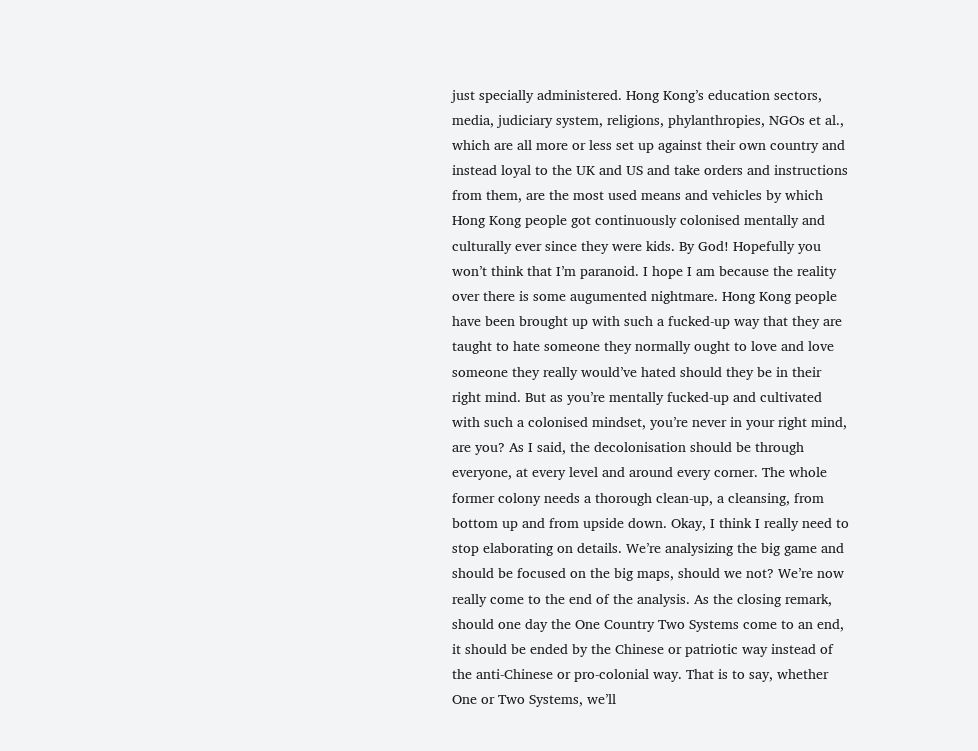just specially administered. Hong Kong’s education sectors, media, judiciary system, religions, phylanthropies, NGOs et al., which are all more or less set up against their own country and instead loyal to the UK and US and take orders and instructions from them, are the most used means and vehicles by which Hong Kong people got continuously colonised mentally and culturally ever since they were kids. By God! Hopefully you won’t think that I’m paranoid. I hope I am because the reality over there is some augumented nightmare. Hong Kong people have been brought up with such a fucked-up way that they are taught to hate someone they normally ought to love and love someone they really would’ve hated should they be in their right mind. But as you’re mentally fucked-up and cultivated with such a colonised mindset, you’re never in your right mind, are you? As I said, the decolonisation should be through everyone, at every level and around every corner. The whole former colony needs a thorough clean-up, a cleansing, from bottom up and from upside down. Okay, I think I really need to stop elaborating on details. We’re analysizing the big game and should be focused on the big maps, should we not? We’re now really come to the end of the analysis. As the closing remark, should one day the One Country Two Systems come to an end, it should be ended by the Chinese or patriotic way instead of the anti-Chinese or pro-colonial way. That is to say, whether One or Two Systems, we’ll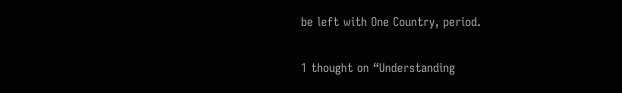be left with One Country, period.

1 thought on “Understanding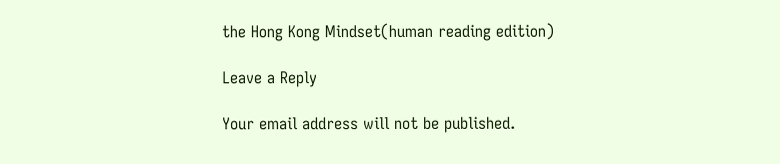the Hong Kong Mindset(human reading edition)

Leave a Reply

Your email address will not be published.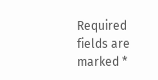Required fields are marked *